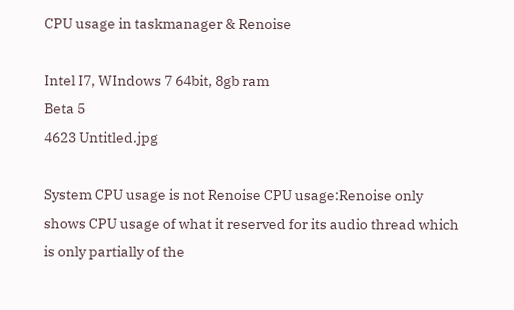CPU usage in taskmanager & Renoise

Intel I7, WIndows 7 64bit, 8gb ram
Beta 5
4623 Untitled.jpg

System CPU usage is not Renoise CPU usage:Renoise only shows CPU usage of what it reserved for its audio thread which is only partially of the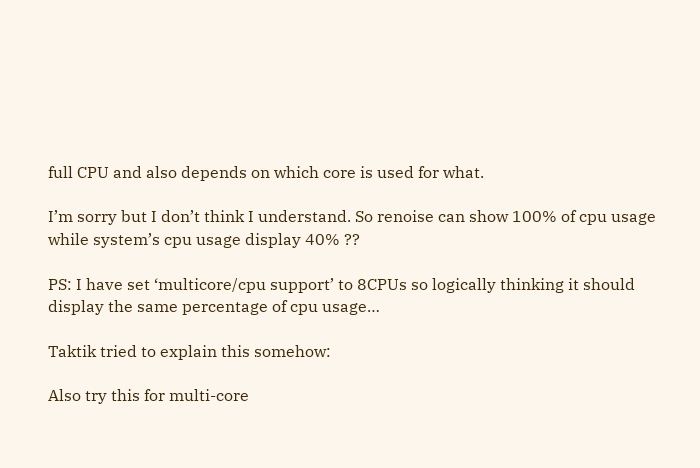full CPU and also depends on which core is used for what.

I’m sorry but I don’t think I understand. So renoise can show 100% of cpu usage while system’s cpu usage display 40% ??

PS: I have set ‘multicore/cpu support’ to 8CPUs so logically thinking it should display the same percentage of cpu usage…

Taktik tried to explain this somehow:

Also try this for multi-core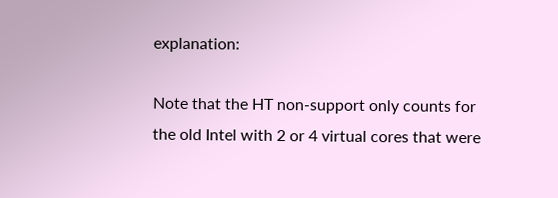explanation:

Note that the HT non-support only counts for the old Intel with 2 or 4 virtual cores that were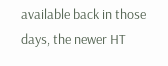available back in those days, the newer HT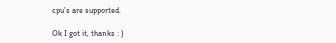cpu’s are supported.

Ok I got it, thanks : )